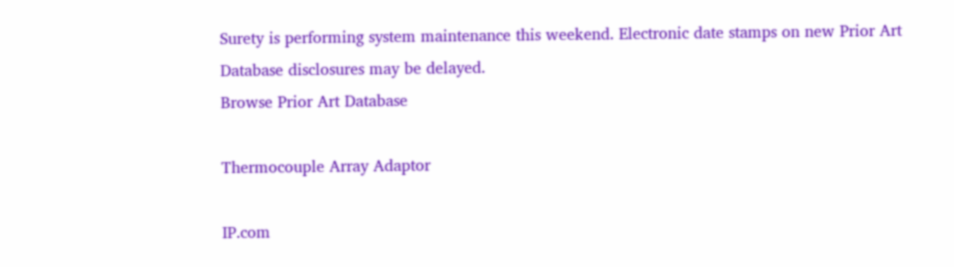Surety is performing system maintenance this weekend. Electronic date stamps on new Prior Art Database disclosures may be delayed.
Browse Prior Art Database

Thermocouple Array Adaptor

IP.com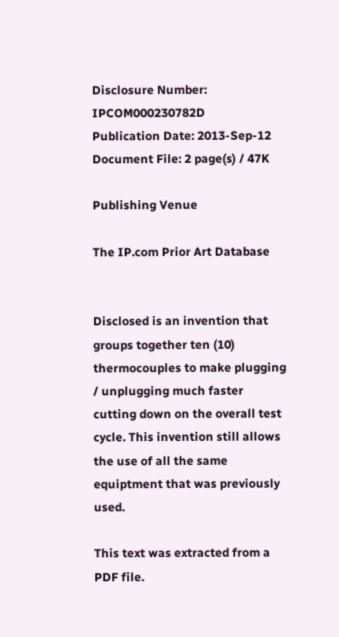Disclosure Number: IPCOM000230782D
Publication Date: 2013-Sep-12
Document File: 2 page(s) / 47K

Publishing Venue

The IP.com Prior Art Database


Disclosed is an invention that groups together ten (10) thermocouples to make plugging / unplugging much faster cutting down on the overall test cycle. This invention still allows the use of all the same equiptment that was previously used.

This text was extracted from a PDF file.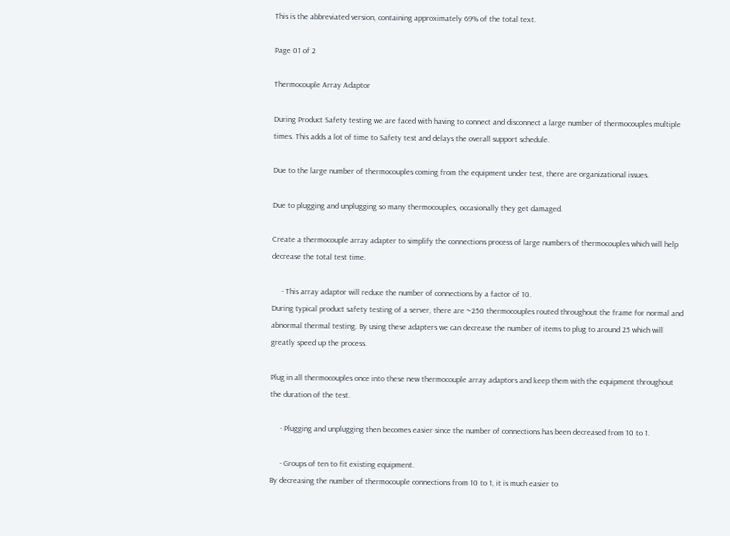This is the abbreviated version, containing approximately 69% of the total text.

Page 01 of 2

Thermocouple Array Adaptor

During Product Safety testing we are faced with having to connect and disconnect a large number of thermocouples multiple times. This adds a lot of time to Safety test and delays the overall support schedule.

Due to the large number of thermocouples coming from the equipment under test, there are organizational issues.

Due to plugging and unplugging so many thermocouples, occasionally they get damaged.

Create a thermocouple array adapter to simplify the connections process of large numbers of thermocouples which will help decrease the total test time.

     - This array adaptor will reduce the number of connections by a factor of 10.
During typical product safety testing of a server, there are ~250 thermocouples routed throughout the frame for normal and abnormal thermal testing. By using these adapters we can decrease the number of items to plug to around 25 which will greatly speed up the process.

Plug in all thermocouples once into these new thermocouple array adaptors and keep them with the equipment throughout the duration of the test.

     - Plugging and unplugging then becomes easier since the number of connections has been decreased from 10 to 1.

     - Groups of ten to fit existing equipment.
By decreasing the number of thermocouple connections from 10 to 1, it is much easier to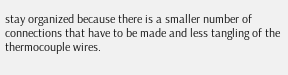stay organized because there is a smaller number of connections that have to be made and less tangling of the thermocouple wires.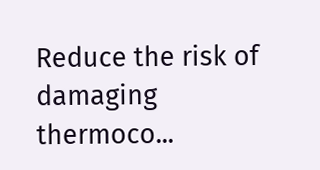Reduce the risk of damaging thermoco...